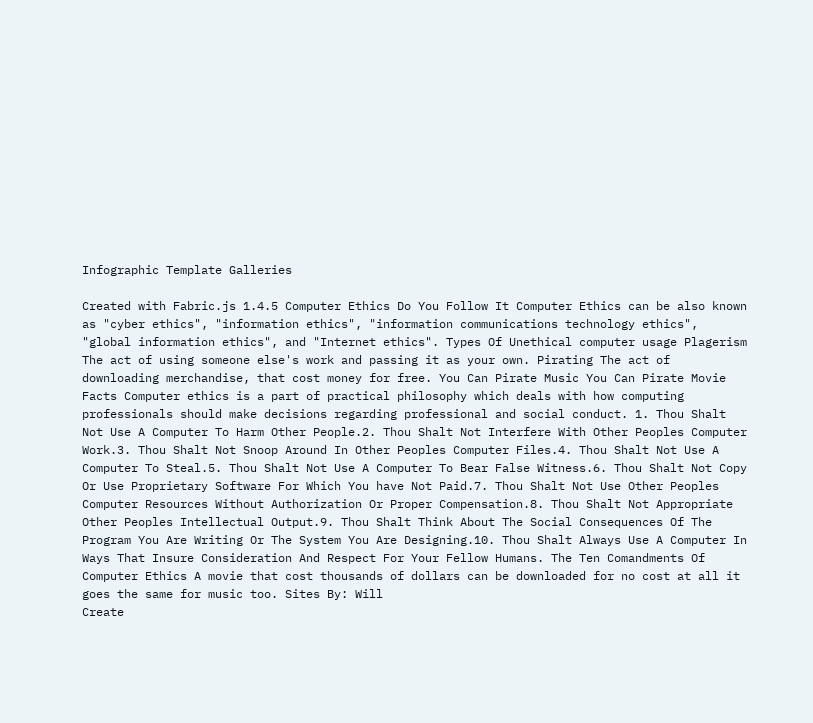Infographic Template Galleries

Created with Fabric.js 1.4.5 Computer Ethics Do You Follow It Computer Ethics can be also known as "cyber ethics", "information ethics", "information communications technology ethics", "global information ethics", and "Internet ethics". Types Of Unethical computer usage Plagerism The act of using someone else's work and passing it as your own. Pirating The act of downloading merchandise, that cost money for free. You Can Pirate Music You Can Pirate Movie Facts Computer ethics is a part of practical philosophy which deals with how computing professionals should make decisions regarding professional and social conduct. 1. Thou Shalt Not Use A Computer To Harm Other People.2. Thou Shalt Not Interfere With Other Peoples Computer Work.3. Thou Shalt Not Snoop Around In Other Peoples Computer Files.4. Thou Shalt Not Use A Computer To Steal.5. Thou Shalt Not Use A Computer To Bear False Witness.6. Thou Shalt Not Copy Or Use Proprietary Software For Which You have Not Paid.7. Thou Shalt Not Use Other Peoples Computer Resources Without Authorization Or Proper Compensation.8. Thou Shalt Not Appropriate Other Peoples Intellectual Output.9. Thou Shalt Think About The Social Consequences Of The Program You Are Writing Or The System You Are Designing.10. Thou Shalt Always Use A Computer In Ways That Insure Consideration And Respect For Your Fellow Humans. The Ten Comandments Of Computer Ethics A movie that cost thousands of dollars can be downloaded for no cost at all it goes the same for music too. Sites By: Will
Create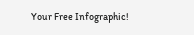Your Free Infographic!